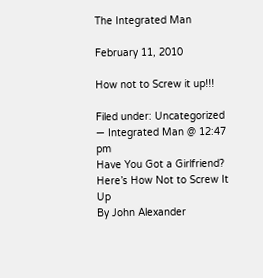The Integrated Man

February 11, 2010

How not to Screw it up!!!

Filed under: Uncategorized — Integrated Man @ 12:47 pm
Have You Got a Girlfriend? Here’s How Not to Screw It Up
By John Alexander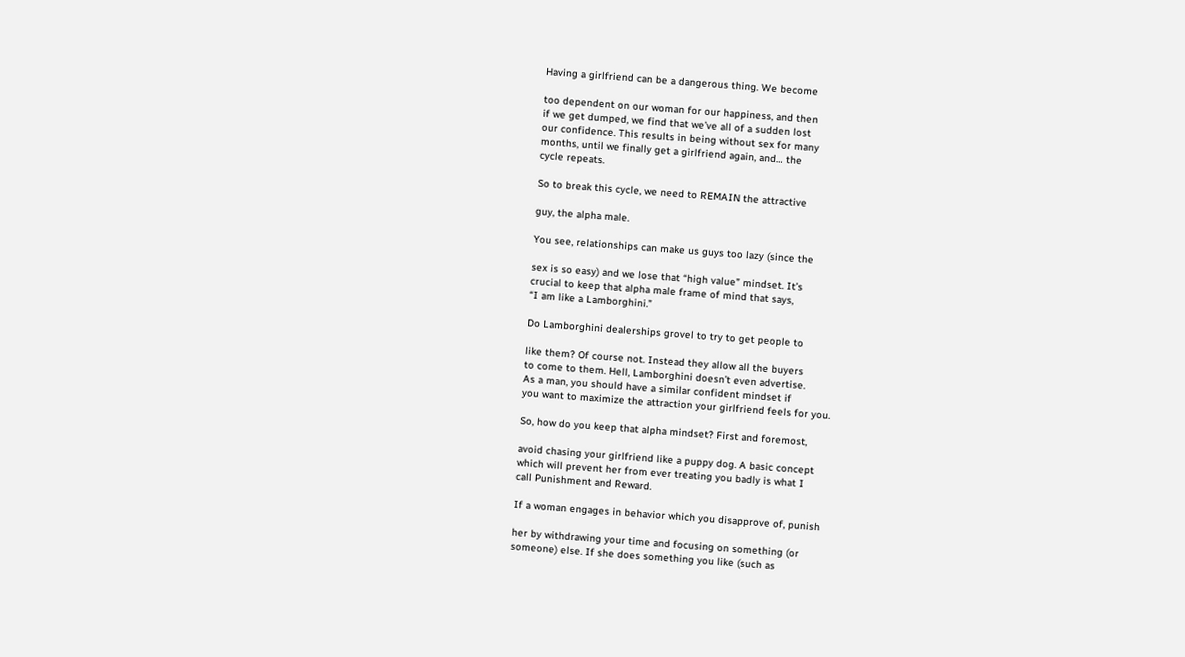Having a girlfriend can be a dangerous thing. We become

too dependent on our woman for our happiness, and then
if we get dumped, we find that we’ve all of a sudden lost
our confidence. This results in being without sex for many
months, until we finally get a girlfriend again, and… the
cycle repeats.

So to break this cycle, we need to REMAIN the attractive

guy, the alpha male.

You see, relationships can make us guys too lazy (since the

sex is so easy) and we lose that “high value” mindset. It’s
crucial to keep that alpha male frame of mind that says,
“I am like a Lamborghini.”

Do Lamborghini dealerships grovel to try to get people to

like them? Of course not. Instead they allow all the buyers
to come to them. Hell, Lamborghini doesn’t even advertise.
As a man, you should have a similar confident mindset if
you want to maximize the attraction your girlfriend feels for you.

So, how do you keep that alpha mindset? First and foremost,

avoid chasing your girlfriend like a puppy dog. A basic concept
which will prevent her from ever treating you badly is what I
call Punishment and Reward.

If a woman engages in behavior which you disapprove of, punish

her by withdrawing your time and focusing on something (or
someone) else. If she does something you like (such as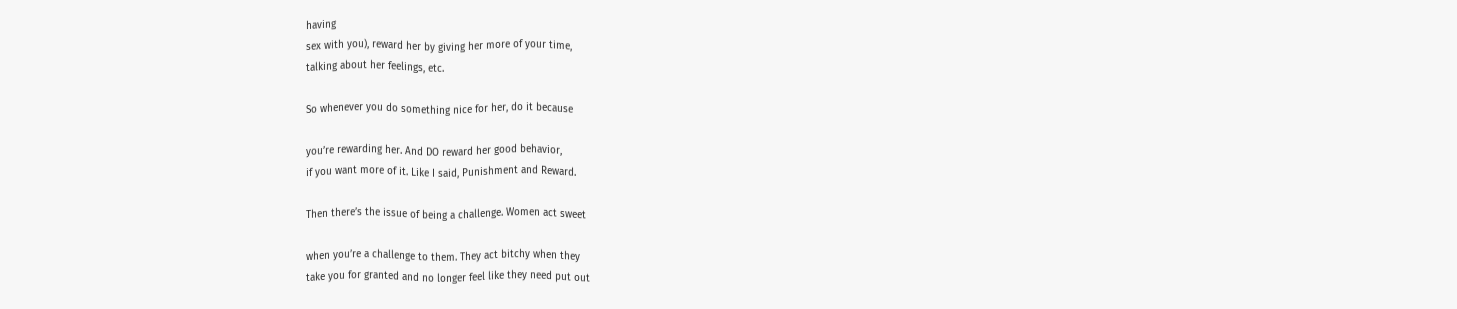having
sex with you), reward her by giving her more of your time,
talking about her feelings, etc.

So whenever you do something nice for her, do it because

you’re rewarding her. And DO reward her good behavior,
if you want more of it. Like I said, Punishment and Reward.

Then there’s the issue of being a challenge. Women act sweet

when you’re a challenge to them. They act bitchy when they
take you for granted and no longer feel like they need put out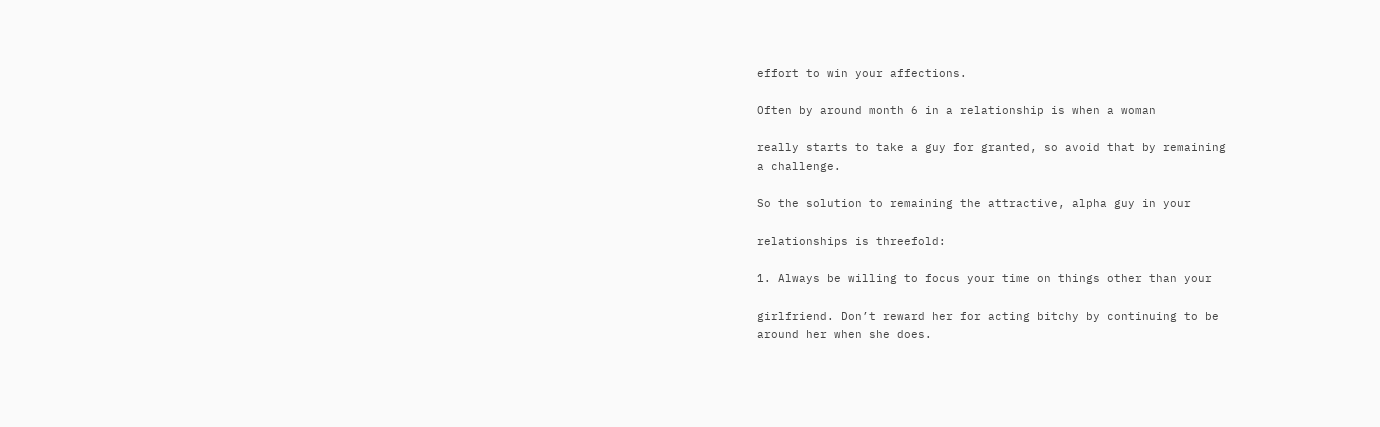effort to win your affections.

Often by around month 6 in a relationship is when a woman

really starts to take a guy for granted, so avoid that by remaining
a challenge.

So the solution to remaining the attractive, alpha guy in your

relationships is threefold:

1. Always be willing to focus your time on things other than your

girlfriend. Don’t reward her for acting bitchy by continuing to be
around her when she does.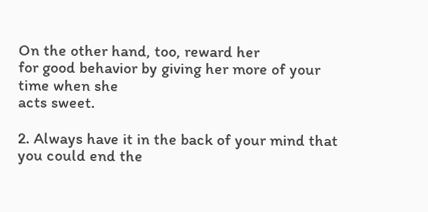On the other hand, too, reward her
for good behavior by giving her more of your time when she
acts sweet.

2. Always have it in the back of your mind that you could end the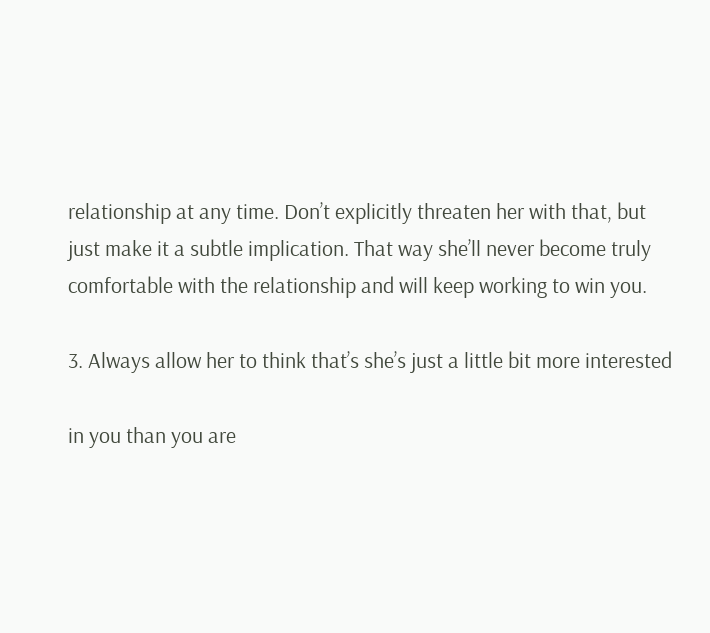relationship at any time. Don’t explicitly threaten her with that, but
just make it a subtle implication. That way she’ll never become truly
comfortable with the relationship and will keep working to win you.

3. Always allow her to think that’s she’s just a little bit more interested

in you than you are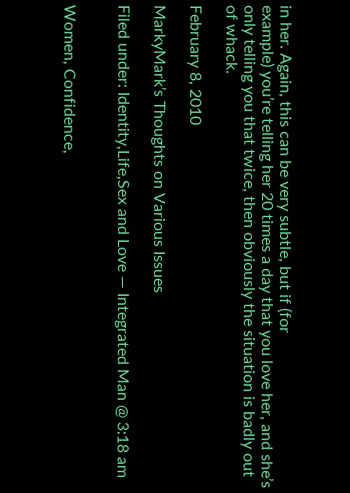in her. Again, this can be very subtle, but if (for
example) you’re telling her 20 times a day that you love her, and she’s
only telling you that twice, then obviously the situation is badly out
of whack.

February 8, 2010

MarkyMark’s Thoughts on Various Issues

Filed under: Identity,Life,Sex and Love — Integrated Man @ 3:18 am


Women, Confidence,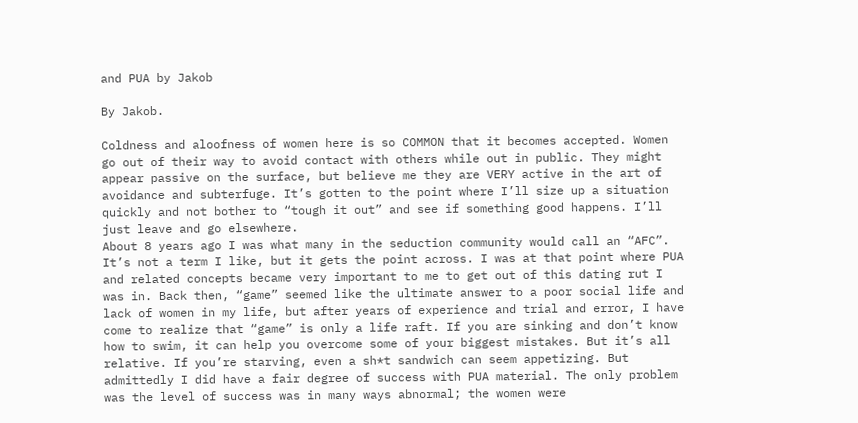and PUA by Jakob

By Jakob.

Coldness and aloofness of women here is so COMMON that it becomes accepted. Women go out of their way to avoid contact with others while out in public. They might appear passive on the surface, but believe me they are VERY active in the art of avoidance and subterfuge. It’s gotten to the point where I’ll size up a situation quickly and not bother to “tough it out” and see if something good happens. I’ll just leave and go elsewhere.
About 8 years ago I was what many in the seduction community would call an “AFC”. It’s not a term I like, but it gets the point across. I was at that point where PUA and related concepts became very important to me to get out of this dating rut I was in. Back then, “game” seemed like the ultimate answer to a poor social life and lack of women in my life, but after years of experience and trial and error, I have come to realize that “game” is only a life raft. If you are sinking and don’t know how to swim, it can help you overcome some of your biggest mistakes. But it’s all relative. If you’re starving, even a sh*t sandwich can seem appetizing. But admittedly I did have a fair degree of success with PUA material. The only problem was the level of success was in many ways abnormal; the women were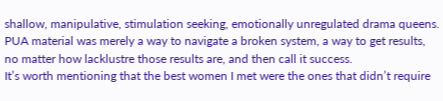shallow, manipulative, stimulation seeking, emotionally unregulated drama queens. PUA material was merely a way to navigate a broken system, a way to get results, no matter how lacklustre those results are, and then call it success.
It’s worth mentioning that the best women I met were the ones that didn’t require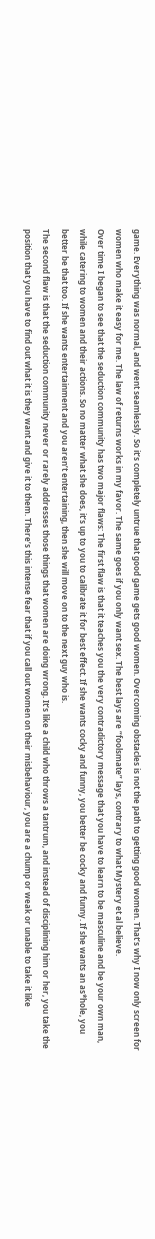game. Everything was normal, and went seamlessly. So it’s completely untrue that good game gets good women. Overcoming obstacles is not the path to getting good women. That’s why I now only screen for women who make it easy for me. The law of returns works in my favor. The same goes if you only want sex. The best lays are “foolsmate” lays, contrary to what Mystery et al believe.
Over time I began to see that the seduction community has two major flaws: The first flaw is that it teaches you the very contradictory message that you have to learn to be masculine and be your own man, while catering to women and their actions. So no matter what she does, it’s up to you to calibrate it for best effect. If she wants cocky and funny, you better be cocky and funny. If she wants an as*hole, you better be that too. If she wants entertainment and you aren’t entertaining, then she will move on to the next guy who is.
The second flaw is that the seduction community never or rarely addresses those things that women are doing wrong. It’s like a child who throws a tantrum, and instead of disciplining him or her, you take the position that you have to find out what it is they want and give it to them. There’s this intense fear that if you call out women on their misbehaviour, you are a chump or weak or unable to take it like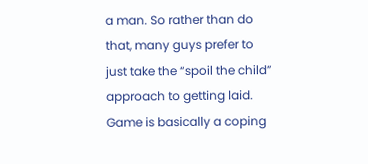a man. So rather than do that, many guys prefer to just take the “spoil the child” approach to getting laid. Game is basically a coping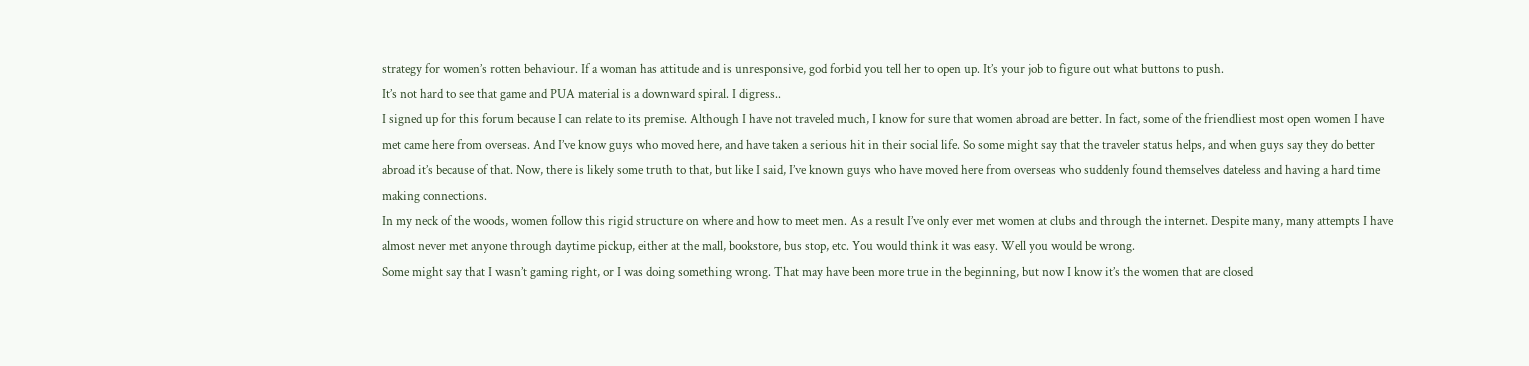strategy for women’s rotten behaviour. If a woman has attitude and is unresponsive, god forbid you tell her to open up. It’s your job to figure out what buttons to push.
It’s not hard to see that game and PUA material is a downward spiral. I digress..
I signed up for this forum because I can relate to its premise. Although I have not traveled much, I know for sure that women abroad are better. In fact, some of the friendliest most open women I have met came here from overseas. And I’ve know guys who moved here, and have taken a serious hit in their social life. So some might say that the traveler status helps, and when guys say they do better abroad it’s because of that. Now, there is likely some truth to that, but like I said, I’ve known guys who have moved here from overseas who suddenly found themselves dateless and having a hard time making connections.
In my neck of the woods, women follow this rigid structure on where and how to meet men. As a result I’ve only ever met women at clubs and through the internet. Despite many, many attempts I have almost never met anyone through daytime pickup, either at the mall, bookstore, bus stop, etc. You would think it was easy. Well you would be wrong.
Some might say that I wasn’t gaming right, or I was doing something wrong. That may have been more true in the beginning, but now I know it’s the women that are closed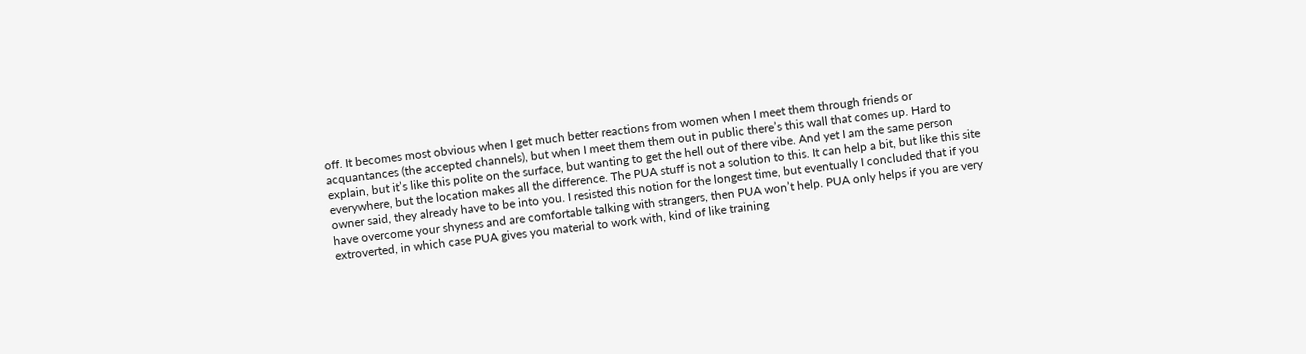off. It becomes most obvious when I get much better reactions from women when I meet them through friends or acquantances (the accepted channels), but when I meet them them out in public there’s this wall that comes up. Hard to explain, but it’s like this polite on the surface, but wanting to get the hell out of there vibe. And yet I am the same person everywhere, but the location makes all the difference. The PUA stuff is not a solution to this. It can help a bit, but like this site owner said, they already have to be into you. I resisted this notion for the longest time, but eventually I concluded that if you have overcome your shyness and are comfortable talking with strangers, then PUA won’t help. PUA only helps if you are very extroverted, in which case PUA gives you material to work with, kind of like training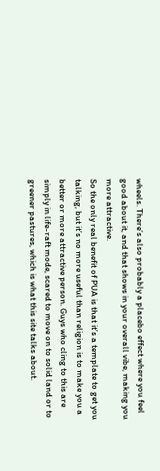wheels. There’s also probably a placebo effect where you feel good about it, and that shows in your overall vibe, making you more attractive.
So the only real benefit of PUA is that it’s a template to get you talking, but it’s no more useful than religion is to make you a better or more attractive person. Guys who cling to this are simply in life-raft mode, scared to move on to solid land or to greener pastures, which is what this site talks about.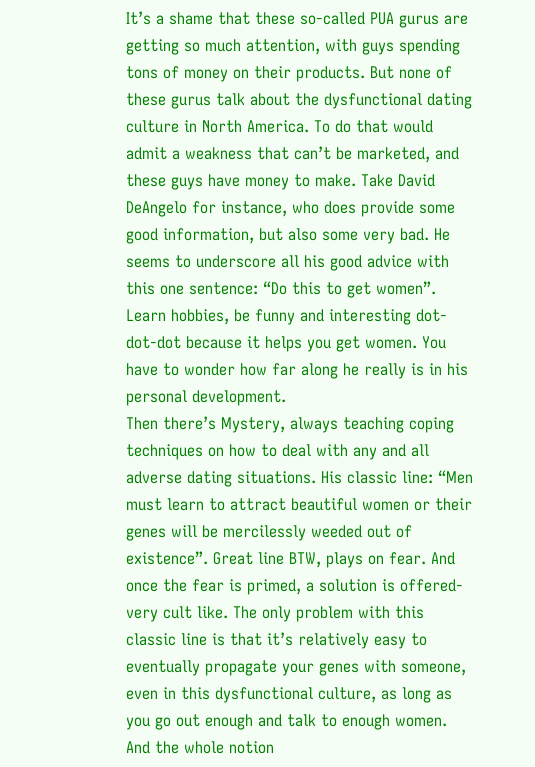It’s a shame that these so-called PUA gurus are getting so much attention, with guys spending tons of money on their products. But none of these gurus talk about the dysfunctional dating culture in North America. To do that would admit a weakness that can’t be marketed, and these guys have money to make. Take David DeAngelo for instance, who does provide some good information, but also some very bad. He seems to underscore all his good advice with this one sentence: “Do this to get women”. Learn hobbies, be funny and interesting dot-dot-dot because it helps you get women. You have to wonder how far along he really is in his personal development.
Then there’s Mystery, always teaching coping techniques on how to deal with any and all adverse dating situations. His classic line: “Men must learn to attract beautiful women or their genes will be mercilessly weeded out of existence”. Great line BTW, plays on fear. And once the fear is primed, a solution is offered-very cult like. The only problem with this classic line is that it’s relatively easy to eventually propagate your genes with someone, even in this dysfunctional culture, as long as you go out enough and talk to enough women. And the whole notion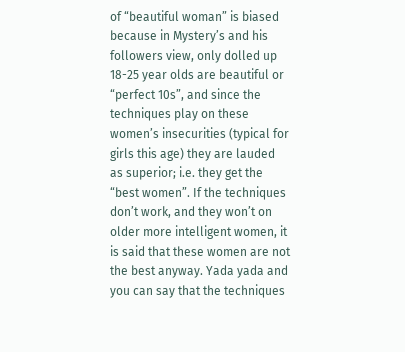of “beautiful woman” is biased because in Mystery’s and his followers view, only dolled up 18-25 year olds are beautiful or “perfect 10s”, and since the techniques play on these women’s insecurities (typical for girls this age) they are lauded as superior; i.e. they get the “best women”. If the techniques don’t work, and they won’t on older more intelligent women, it is said that these women are not the best anyway. Yada yada and you can say that the techniques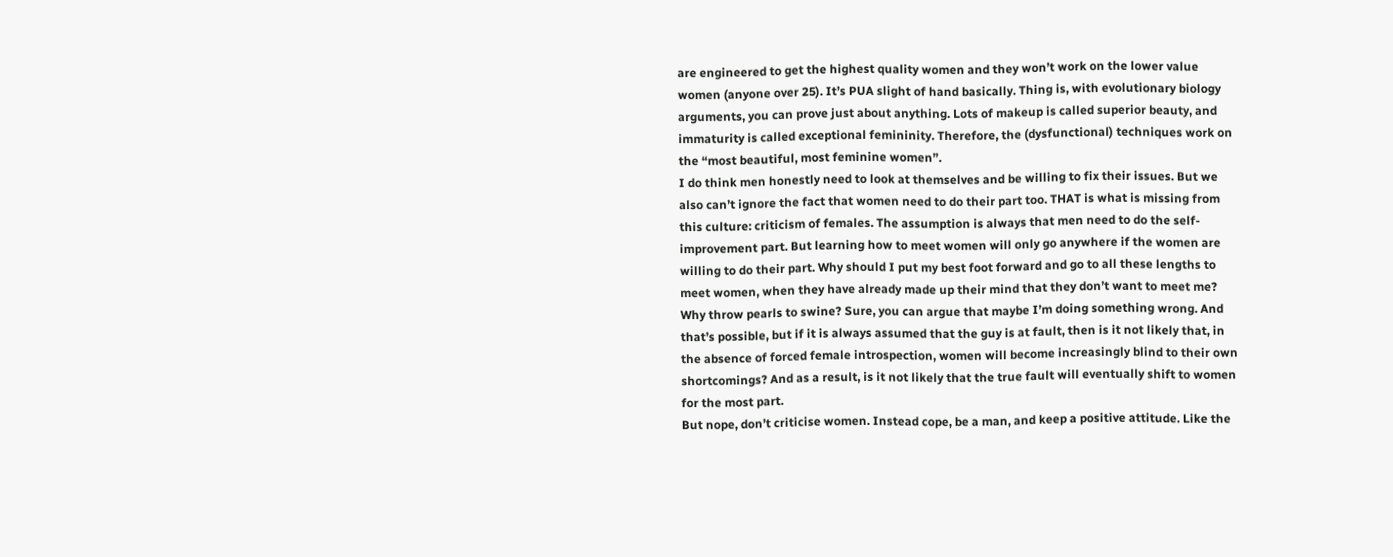are engineered to get the highest quality women and they won’t work on the lower value women (anyone over 25). It’s PUA slight of hand basically. Thing is, with evolutionary biology arguments, you can prove just about anything. Lots of makeup is called superior beauty, and immaturity is called exceptional femininity. Therefore, the (dysfunctional) techniques work on the “most beautiful, most feminine women”.
I do think men honestly need to look at themselves and be willing to fix their issues. But we also can’t ignore the fact that women need to do their part too. THAT is what is missing from this culture: criticism of females. The assumption is always that men need to do the self-improvement part. But learning how to meet women will only go anywhere if the women are willing to do their part. Why should I put my best foot forward and go to all these lengths to meet women, when they have already made up their mind that they don’t want to meet me? Why throw pearls to swine? Sure, you can argue that maybe I’m doing something wrong. And that’s possible, but if it is always assumed that the guy is at fault, then is it not likely that, in the absence of forced female introspection, women will become increasingly blind to their own shortcomings? And as a result, is it not likely that the true fault will eventually shift to women for the most part.
But nope, don’t criticise women. Instead cope, be a man, and keep a positive attitude. Like the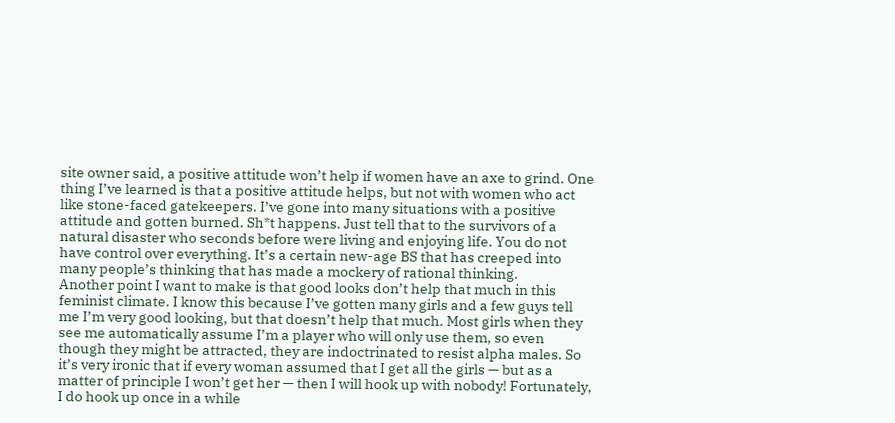site owner said, a positive attitude won’t help if women have an axe to grind. One thing I’ve learned is that a positive attitude helps, but not with women who act like stone-faced gatekeepers. I’ve gone into many situations with a positive attitude and gotten burned. Sh*t happens. Just tell that to the survivors of a natural disaster who seconds before were living and enjoying life. You do not have control over everything. It’s a certain new-age BS that has creeped into many people’s thinking that has made a mockery of rational thinking.
Another point I want to make is that good looks don’t help that much in this feminist climate. I know this because I’ve gotten many girls and a few guys tell me I’m very good looking, but that doesn’t help that much. Most girls when they see me automatically assume I’m a player who will only use them, so even though they might be attracted, they are indoctrinated to resist alpha males. So it’s very ironic that if every woman assumed that I get all the girls — but as a matter of principle I won’t get her — then I will hook up with nobody! Fortunately, I do hook up once in a while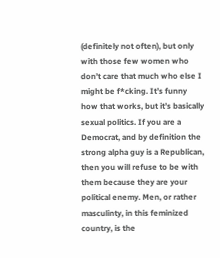(definitely not often), but only with those few women who don’t care that much who else I might be f*cking. It’s funny how that works, but it’s basically sexual politics. If you are a Democrat, and by definition the strong alpha guy is a Republican, then you will refuse to be with them because they are your political enemy. Men, or rather masculinty, in this feminized country, is the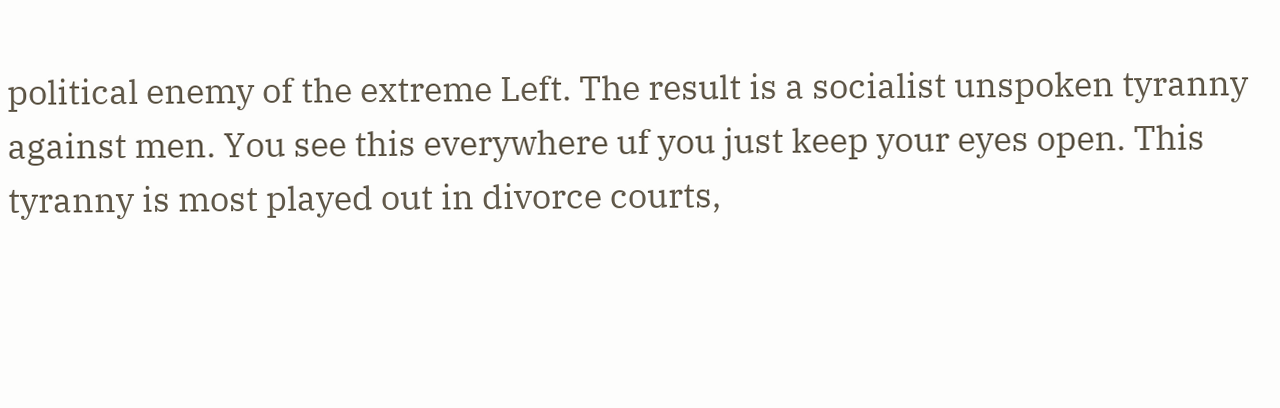political enemy of the extreme Left. The result is a socialist unspoken tyranny against men. You see this everywhere uf you just keep your eyes open. This tyranny is most played out in divorce courts,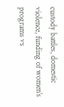custody battles, domestic violence, funding of women’s programs vs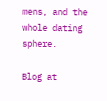mens, and the whole dating sphere.

Blog at